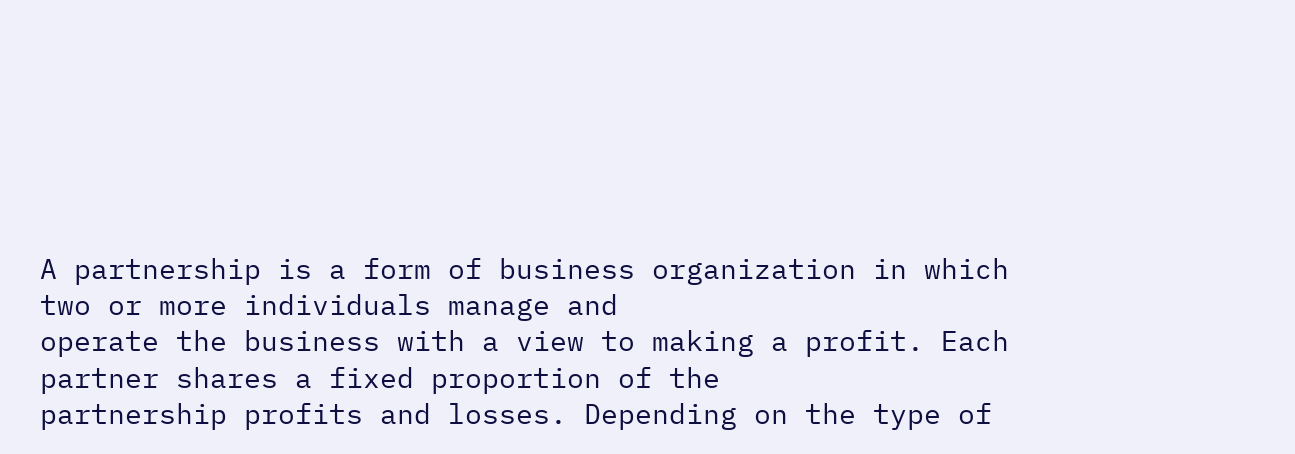A partnership is a form of business organization in which two or more individuals manage and
operate the business with a view to making a profit. Each partner shares a fixed proportion of the
partnership profits and losses. Depending on the type of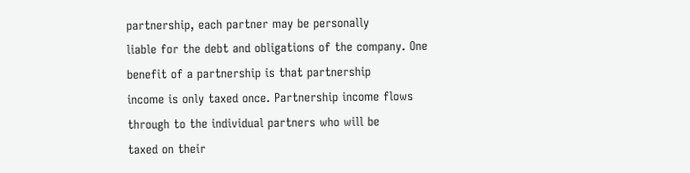partnership, each partner may be personally
liable for the debt and obligations of the company. One benefit of a partnership is that partnership
income is only taxed once. Partnership income flows through to the individual partners who will be
taxed on their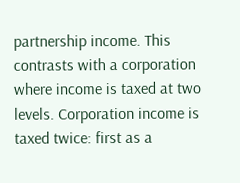partnership income. This contrasts with a corporation where income is taxed at two
levels. Corporation income is taxed twice: first as a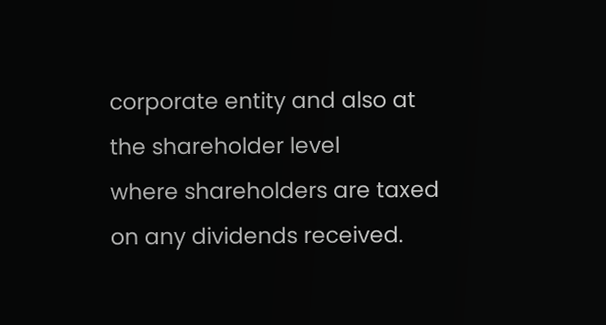corporate entity and also at the shareholder level
where shareholders are taxed on any dividends received.